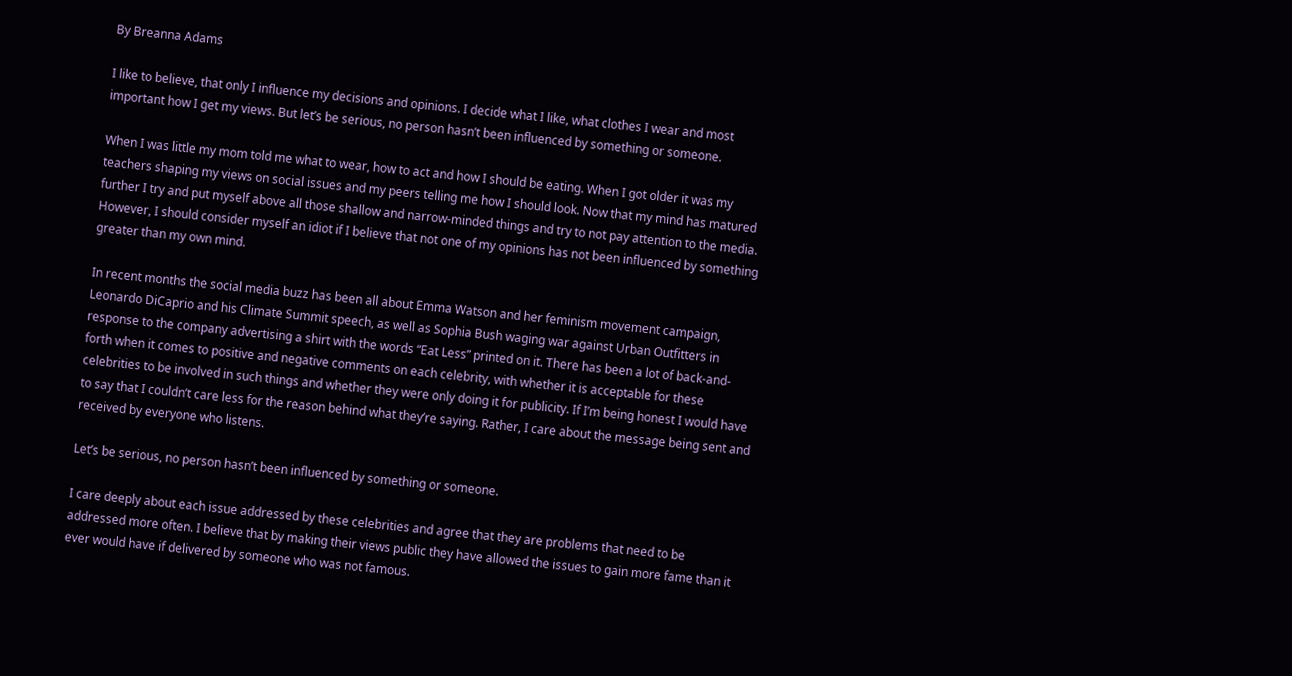By Breanna Adams

I like to believe, that only I influence my decisions and opinions. I decide what I like, what clothes I wear and most important how I get my views. But let’s be serious, no person hasn’t been influenced by something or someone.

When I was little my mom told me what to wear, how to act and how I should be eating. When I got older it was my teachers shaping my views on social issues and my peers telling me how I should look. Now that my mind has matured further I try and put myself above all those shallow and narrow-minded things and try to not pay attention to the media. However, I should consider myself an idiot if I believe that not one of my opinions has not been influenced by something greater than my own mind.

In recent months the social media buzz has been all about Emma Watson and her feminism movement campaign, Leonardo DiCaprio and his Climate Summit speech, as well as Sophia Bush waging war against Urban Outfitters in response to the company advertising a shirt with the words “Eat Less” printed on it. There has been a lot of back-and-forth when it comes to positive and negative comments on each celebrity, with whether it is acceptable for these celebrities to be involved in such things and whether they were only doing it for publicity. If I’m being honest I would have to say that I couldn’t care less for the reason behind what they’re saying. Rather, I care about the message being sent and received by everyone who listens.

Let’s be serious, no person hasn’t been influenced by something or someone.

I care deeply about each issue addressed by these celebrities and agree that they are problems that need to be addressed more often. I believe that by making their views public they have allowed the issues to gain more fame than it ever would have if delivered by someone who was not famous.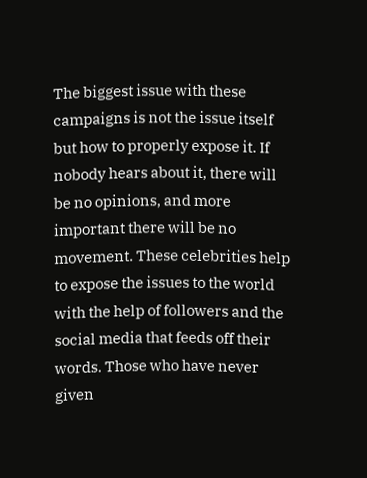The biggest issue with these campaigns is not the issue itself but how to properly expose it. If nobody hears about it, there will be no opinions, and more important there will be no movement. These celebrities help to expose the issues to the world with the help of followers and the social media that feeds off their words. Those who have never given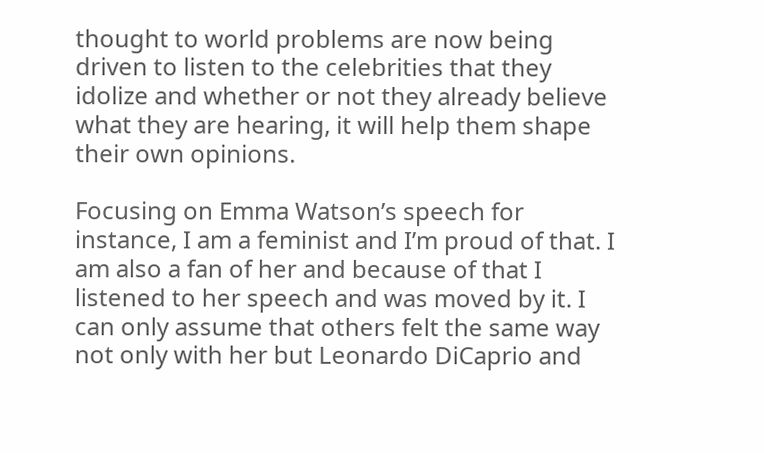thought to world problems are now being driven to listen to the celebrities that they idolize and whether or not they already believe what they are hearing, it will help them shape their own opinions.

Focusing on Emma Watson’s speech for instance, I am a feminist and I’m proud of that. I am also a fan of her and because of that I listened to her speech and was moved by it. I can only assume that others felt the same way not only with her but Leonardo DiCaprio and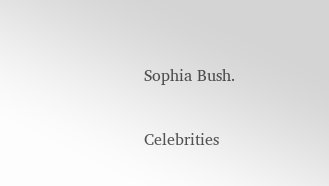Sophia Bush.

Celebrities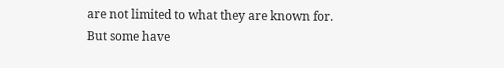are not limited to what they are known for. But some have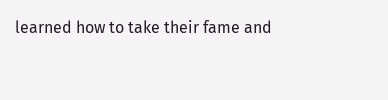learned how to take their fame and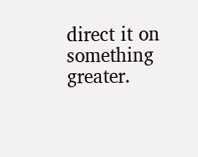direct it on something greater.